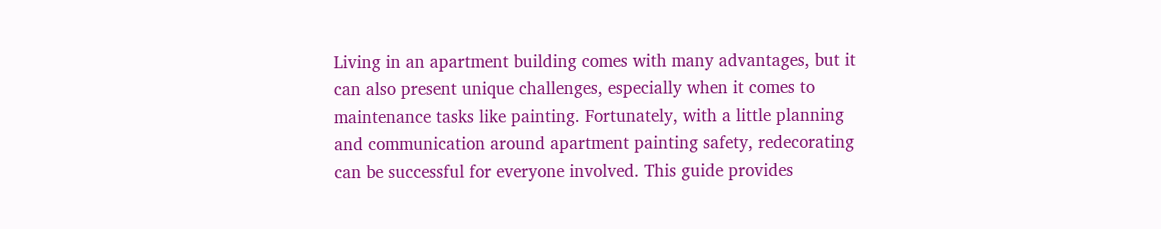Living in an apartment building comes with many advantages, but it can also present unique challenges, especially when it comes to maintenance tasks like painting. Fortunately, with a little planning and communication around apartment painting safety, redecorating can be successful for everyone involved. This guide provides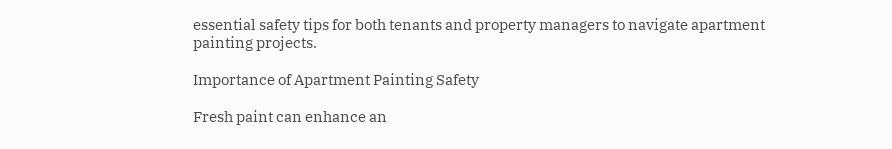essential safety tips for both tenants and property managers to navigate apartment painting projects.

Importance of Apartment Painting Safety

Fresh paint can enhance an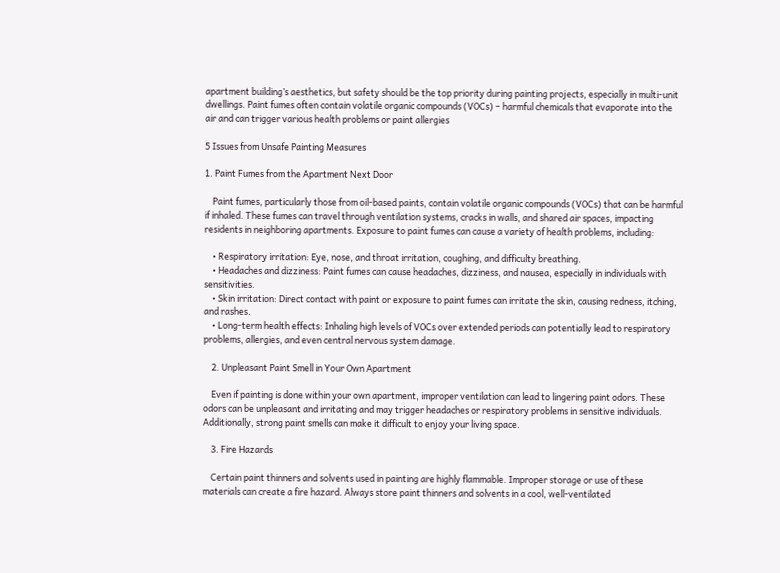apartment building’s aesthetics, but safety should be the top priority during painting projects, especially in multi-unit dwellings. Paint fumes often contain volatile organic compounds (VOCs) – harmful chemicals that evaporate into the air and can trigger various health problems or paint allergies

5 Issues from Unsafe Painting Measures

1. Paint Fumes from the Apartment Next Door

    Paint fumes, particularly those from oil-based paints, contain volatile organic compounds (VOCs) that can be harmful if inhaled. These fumes can travel through ventilation systems, cracks in walls, and shared air spaces, impacting residents in neighboring apartments. Exposure to paint fumes can cause a variety of health problems, including:

    • Respiratory irritation: Eye, nose, and throat irritation, coughing, and difficulty breathing.
    • Headaches and dizziness: Paint fumes can cause headaches, dizziness, and nausea, especially in individuals with sensitivities.
    • Skin irritation: Direct contact with paint or exposure to paint fumes can irritate the skin, causing redness, itching, and rashes.
    • Long-term health effects: Inhaling high levels of VOCs over extended periods can potentially lead to respiratory problems, allergies, and even central nervous system damage.

    2. Unpleasant Paint Smell in Your Own Apartment

    Even if painting is done within your own apartment, improper ventilation can lead to lingering paint odors. These odors can be unpleasant and irritating and may trigger headaches or respiratory problems in sensitive individuals. Additionally, strong paint smells can make it difficult to enjoy your living space.

    3. Fire Hazards

    Certain paint thinners and solvents used in painting are highly flammable. Improper storage or use of these materials can create a fire hazard. Always store paint thinners and solvents in a cool, well-ventilated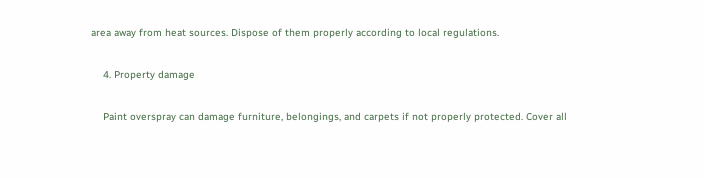area away from heat sources. Dispose of them properly according to local regulations.

    4. Property damage

    Paint overspray can damage furniture, belongings, and carpets if not properly protected. Cover all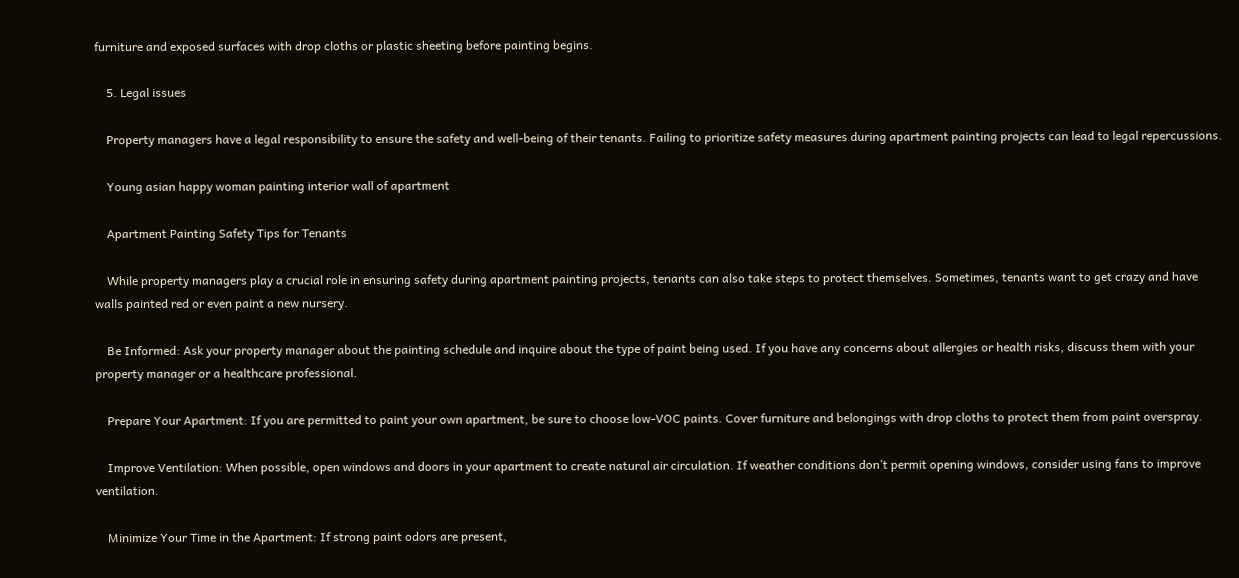furniture and exposed surfaces with drop cloths or plastic sheeting before painting begins.

    5. Legal issues

    Property managers have a legal responsibility to ensure the safety and well-being of their tenants. Failing to prioritize safety measures during apartment painting projects can lead to legal repercussions.

    Young asian happy woman painting interior wall of apartment

    Apartment Painting Safety Tips for Tenants

    While property managers play a crucial role in ensuring safety during apartment painting projects, tenants can also take steps to protect themselves. Sometimes, tenants want to get crazy and have walls painted red or even paint a new nursery.

    Be Informed: Ask your property manager about the painting schedule and inquire about the type of paint being used. If you have any concerns about allergies or health risks, discuss them with your property manager or a healthcare professional.

    Prepare Your Apartment: If you are permitted to paint your own apartment, be sure to choose low-VOC paints. Cover furniture and belongings with drop cloths to protect them from paint overspray.

    Improve Ventilation: When possible, open windows and doors in your apartment to create natural air circulation. If weather conditions don’t permit opening windows, consider using fans to improve ventilation.

    Minimize Your Time in the Apartment: If strong paint odors are present,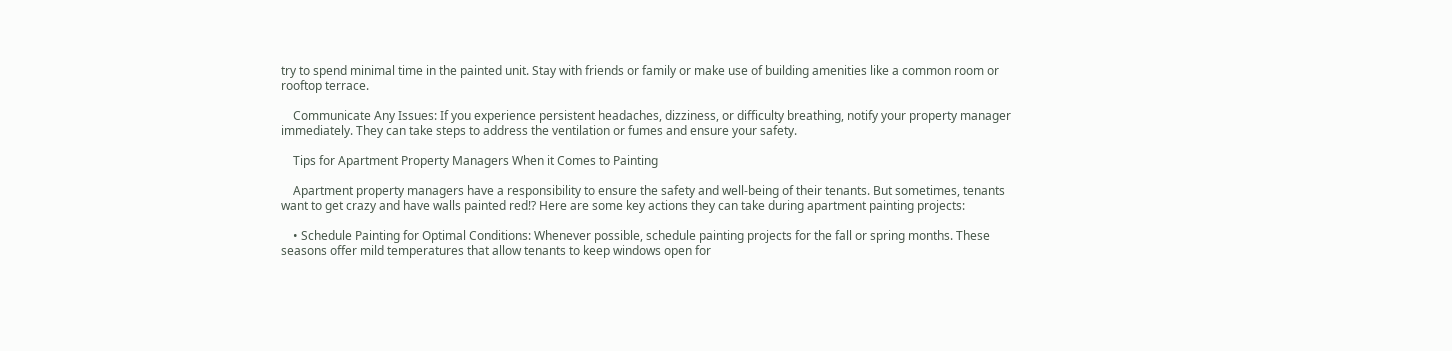try to spend minimal time in the painted unit. Stay with friends or family or make use of building amenities like a common room or rooftop terrace.

    Communicate Any Issues: If you experience persistent headaches, dizziness, or difficulty breathing, notify your property manager immediately. They can take steps to address the ventilation or fumes and ensure your safety.

    Tips for Apartment Property Managers When it Comes to Painting

    Apartment property managers have a responsibility to ensure the safety and well-being of their tenants. But sometimes, tenants want to get crazy and have walls painted red!? Here are some key actions they can take during apartment painting projects:

    • Schedule Painting for Optimal Conditions: Whenever possible, schedule painting projects for the fall or spring months. These seasons offer mild temperatures that allow tenants to keep windows open for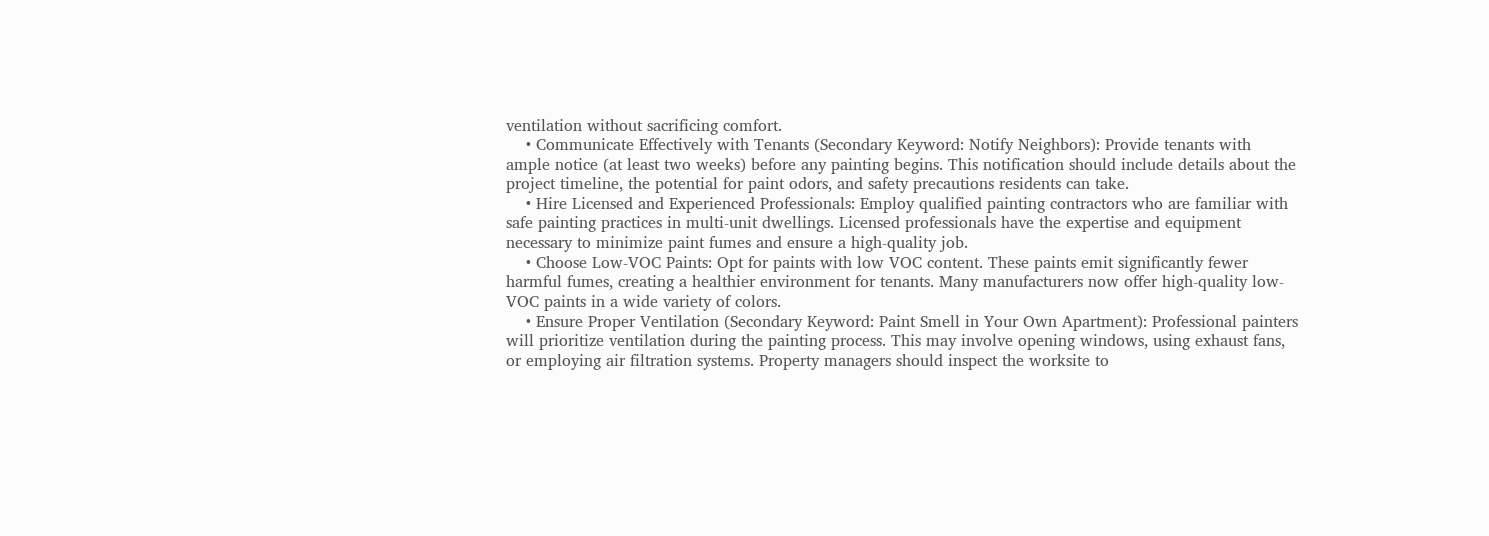ventilation without sacrificing comfort.
    • Communicate Effectively with Tenants (Secondary Keyword: Notify Neighbors): Provide tenants with ample notice (at least two weeks) before any painting begins. This notification should include details about the project timeline, the potential for paint odors, and safety precautions residents can take.
    • Hire Licensed and Experienced Professionals: Employ qualified painting contractors who are familiar with safe painting practices in multi-unit dwellings. Licensed professionals have the expertise and equipment necessary to minimize paint fumes and ensure a high-quality job.
    • Choose Low-VOC Paints: Opt for paints with low VOC content. These paints emit significantly fewer harmful fumes, creating a healthier environment for tenants. Many manufacturers now offer high-quality low-VOC paints in a wide variety of colors.
    • Ensure Proper Ventilation (Secondary Keyword: Paint Smell in Your Own Apartment): Professional painters will prioritize ventilation during the painting process. This may involve opening windows, using exhaust fans, or employing air filtration systems. Property managers should inspect the worksite to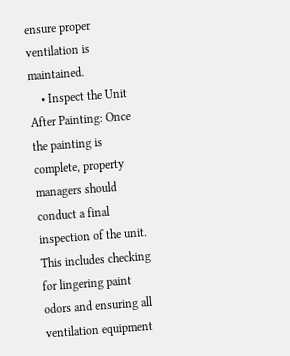ensure proper ventilation is maintained.
    • Inspect the Unit After Painting: Once the painting is complete, property managers should conduct a final inspection of the unit. This includes checking for lingering paint odors and ensuring all ventilation equipment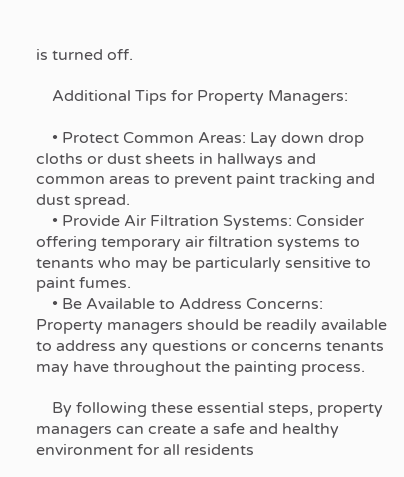is turned off.

    Additional Tips for Property Managers:

    • Protect Common Areas: Lay down drop cloths or dust sheets in hallways and common areas to prevent paint tracking and dust spread.
    • Provide Air Filtration Systems: Consider offering temporary air filtration systems to tenants who may be particularly sensitive to paint fumes.
    • Be Available to Address Concerns: Property managers should be readily available to address any questions or concerns tenants may have throughout the painting process.

    By following these essential steps, property managers can create a safe and healthy environment for all residents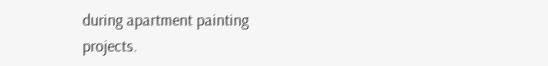during apartment painting projects.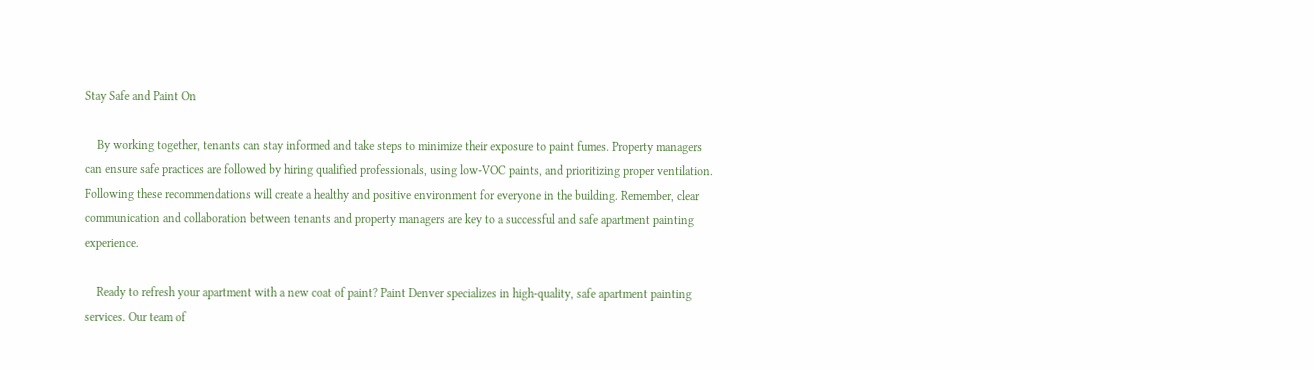Stay Safe and Paint On

    By working together, tenants can stay informed and take steps to minimize their exposure to paint fumes. Property managers can ensure safe practices are followed by hiring qualified professionals, using low-VOC paints, and prioritizing proper ventilation. Following these recommendations will create a healthy and positive environment for everyone in the building. Remember, clear communication and collaboration between tenants and property managers are key to a successful and safe apartment painting experience.

    Ready to refresh your apartment with a new coat of paint? Paint Denver specializes in high-quality, safe apartment painting services. Our team of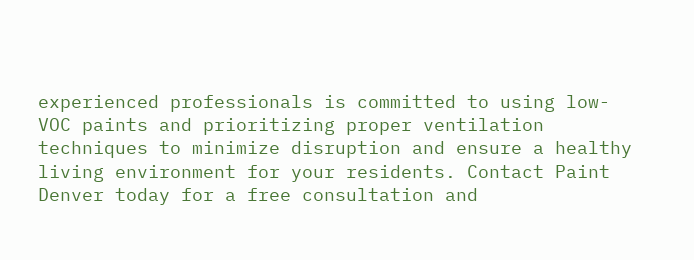experienced professionals is committed to using low-VOC paints and prioritizing proper ventilation techniques to minimize disruption and ensure a healthy living environment for your residents. Contact Paint Denver today for a free consultation and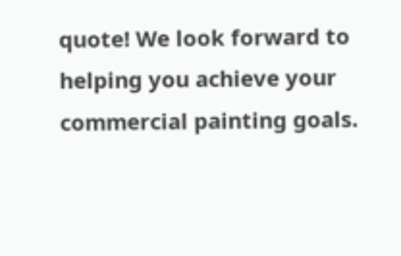quote! We look forward to helping you achieve your commercial painting goals.